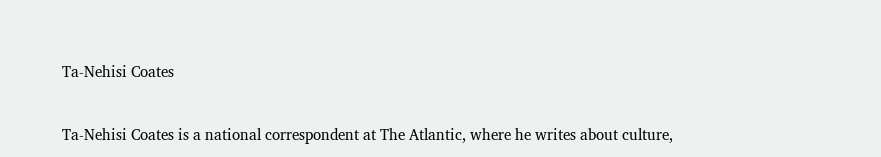Ta-Nehisi Coates

Ta-Nehisi Coates is a national correspondent at The Atlantic, where he writes about culture,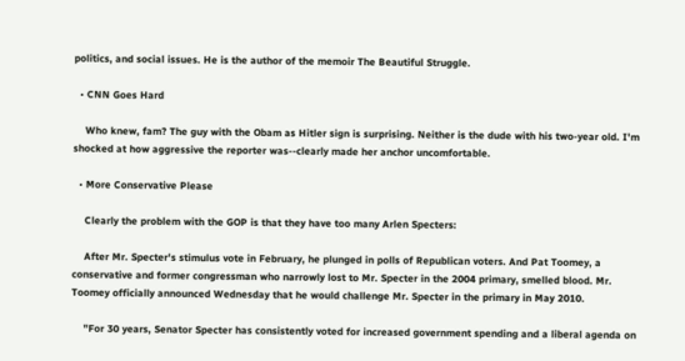politics, and social issues. He is the author of the memoir The Beautiful Struggle.

  • CNN Goes Hard

    Who knew, fam? The guy with the Obam as Hitler sign is surprising. Neither is the dude with his two-year old. I'm shocked at how aggressive the reporter was--clearly made her anchor uncomfortable.

  • More Conservative Please

    Clearly the problem with the GOP is that they have too many Arlen Specters:

    After Mr. Specter's stimulus vote in February, he plunged in polls of Republican voters. And Pat Toomey, a conservative and former congressman who narrowly lost to Mr. Specter in the 2004 primary, smelled blood. Mr. Toomey officially announced Wednesday that he would challenge Mr. Specter in the primary in May 2010.

    "For 30 years, Senator Specter has consistently voted for increased government spending and a liberal agenda on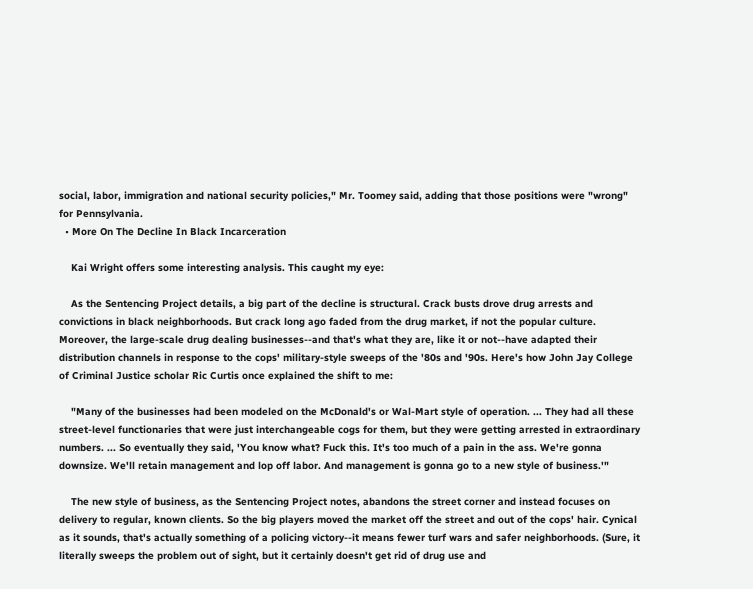social, labor, immigration and national security policies," Mr. Toomey said, adding that those positions were "wrong" for Pennsylvania.
  • More On The Decline In Black Incarceration

    Kai Wright offers some interesting analysis. This caught my eye:

    As the Sentencing Project details, a big part of the decline is structural. Crack busts drove drug arrests and convictions in black neighborhoods. But crack long ago faded from the drug market, if not the popular culture. Moreover, the large-scale drug dealing businesses--and that's what they are, like it or not--have adapted their distribution channels in response to the cops' military-style sweeps of the '80s and '90s. Here's how John Jay College of Criminal Justice scholar Ric Curtis once explained the shift to me:

    "Many of the businesses had been modeled on the McDonald's or Wal-Mart style of operation. ... They had all these street-level functionaries that were just interchangeable cogs for them, but they were getting arrested in extraordinary numbers. ... So eventually they said, 'You know what? Fuck this. It's too much of a pain in the ass. We're gonna downsize. We'll retain management and lop off labor. And management is gonna go to a new style of business.'"

    The new style of business, as the Sentencing Project notes, abandons the street corner and instead focuses on delivery to regular, known clients. So the big players moved the market off the street and out of the cops' hair. Cynical as it sounds, that's actually something of a policing victory--it means fewer turf wars and safer neighborhoods. (Sure, it literally sweeps the problem out of sight, but it certainly doesn't get rid of drug use and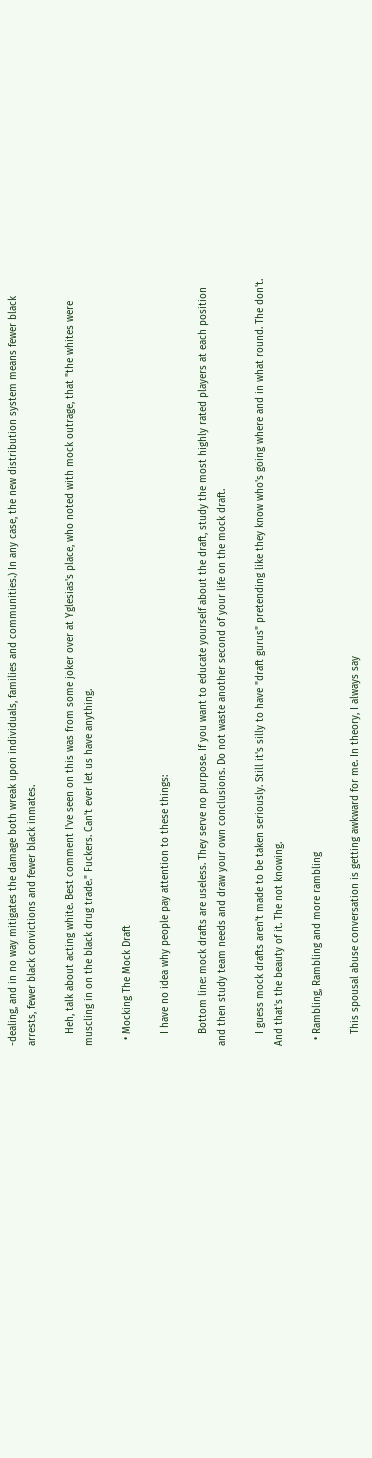-dealing, and in no way mitigates the damage both wreak upon individuals, families and communities.) In any case, the new distribution system means fewer black arrests, fewer black convictions and fewer black inmates.

    Heh, talk about acting white. Best comment I've seen on this was from some joker over at Yglesias's place, who noted with mock outrage, that "the whites were muscling in on the black drug trade." Fuckers. Can't ever let us have anything.

  • Mocking The Mock Draft

    I have no idea why people pay attention to these things:

    Bottom line: mock drafts are useless. They serve no purpose. If you want to educate yourself about the draft, study the most highly rated players at each position and then study team needs and draw your own conclusions. Do not waste another second of your life on the mock draft.

    I guess mock drafts aren't made to be taken seriously. Still it's silly to have "draft gurus" pretending like they know who's going where and in what round. The don't. And that's the beauty of it. The not knowing.

  • Rambling, Rambling and more rambling

    This spousal abuse conversation is getting awkward for me. In theory, I always say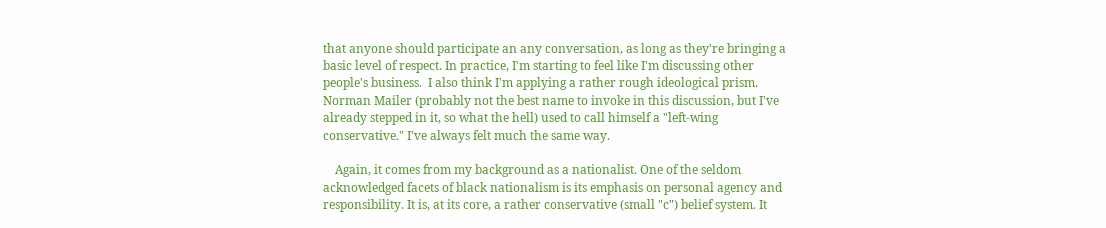that anyone should participate an any conversation, as long as they're bringing a basic level of respect. In practice, I'm starting to feel like I'm discussing other people's business.  I also think I'm applying a rather rough ideological prism. Norman Mailer (probably not the best name to invoke in this discussion, but I've already stepped in it, so what the hell) used to call himself a "left-wing conservative." I've always felt much the same way.

    Again, it comes from my background as a nationalist. One of the seldom acknowledged facets of black nationalism is its emphasis on personal agency and responsibility. It is, at its core, a rather conservative (small "c") belief system. It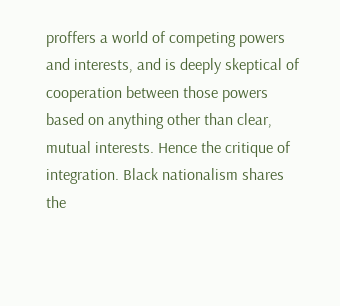proffers a world of competing powers and interests, and is deeply skeptical of cooperation between those powers based on anything other than clear, mutual interests. Hence the critique of integration. Black nationalism shares the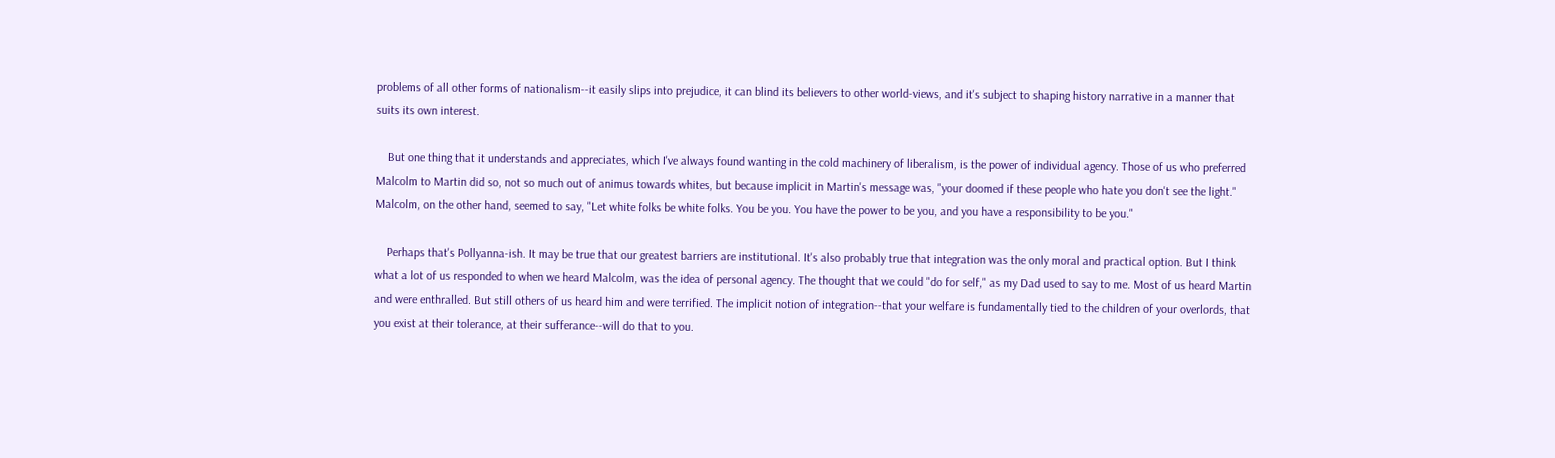problems of all other forms of nationalism--it easily slips into prejudice, it can blind its believers to other world-views, and it's subject to shaping history narrative in a manner that suits its own interest.

    But one thing that it understands and appreciates, which I've always found wanting in the cold machinery of liberalism, is the power of individual agency. Those of us who preferred Malcolm to Martin did so, not so much out of animus towards whites, but because implicit in Martin's message was, "your doomed if these people who hate you don't see the light." Malcolm, on the other hand, seemed to say, "Let white folks be white folks. You be you. You have the power to be you, and you have a responsibility to be you."

    Perhaps that's Pollyanna-ish. It may be true that our greatest barriers are institutional. It's also probably true that integration was the only moral and practical option. But I think what a lot of us responded to when we heard Malcolm, was the idea of personal agency. The thought that we could "do for self," as my Dad used to say to me. Most of us heard Martin and were enthralled. But still others of us heard him and were terrified. The implicit notion of integration--that your welfare is fundamentally tied to the children of your overlords, that you exist at their tolerance, at their sufferance--will do that to you.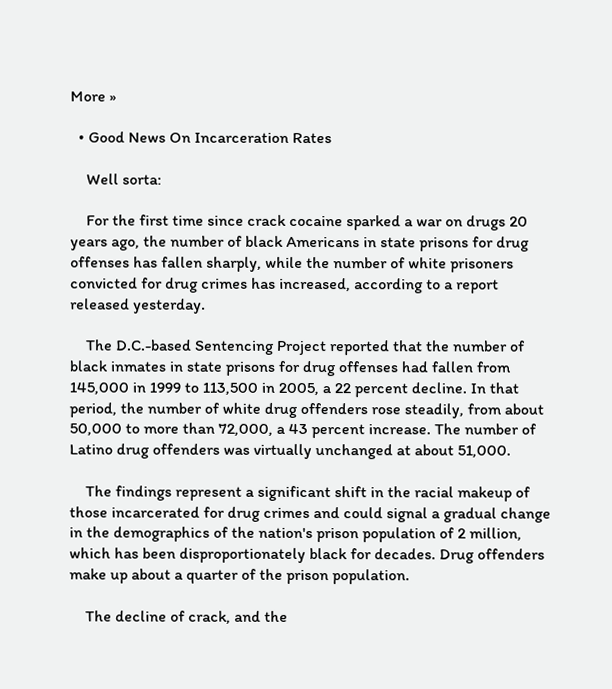More »

  • Good News On Incarceration Rates

    Well sorta:

    For the first time since crack cocaine sparked a war on drugs 20 years ago, the number of black Americans in state prisons for drug offenses has fallen sharply, while the number of white prisoners convicted for drug crimes has increased, according to a report released yesterday.

    The D.C.-based Sentencing Project reported that the number of black inmates in state prisons for drug offenses had fallen from 145,000 in 1999 to 113,500 in 2005, a 22 percent decline. In that period, the number of white drug offenders rose steadily, from about 50,000 to more than 72,000, a 43 percent increase. The number of Latino drug offenders was virtually unchanged at about 51,000.

    The findings represent a significant shift in the racial makeup of those incarcerated for drug crimes and could signal a gradual change in the demographics of the nation's prison population of 2 million, which has been disproportionately black for decades. Drug offenders make up about a quarter of the prison population.

    The decline of crack, and the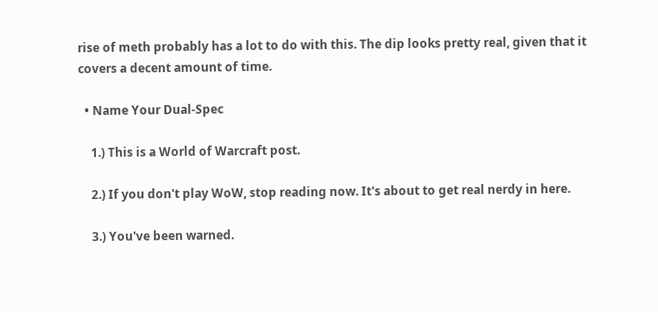rise of meth probably has a lot to do with this. The dip looks pretty real, given that it covers a decent amount of time.

  • Name Your Dual-Spec

    1.) This is a World of Warcraft post.

    2.) If you don't play WoW, stop reading now. It's about to get real nerdy in here.

    3.) You've been warned.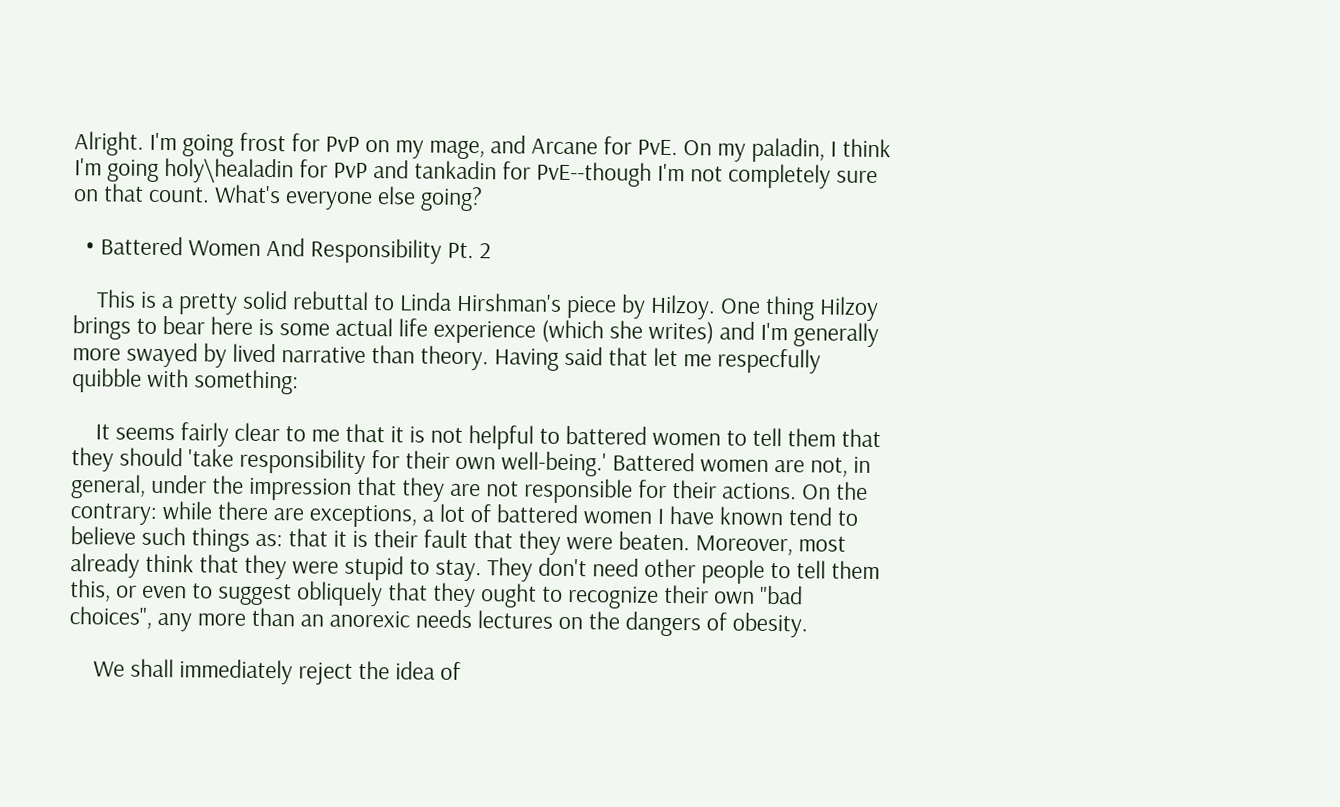Alright. I'm going frost for PvP on my mage, and Arcane for PvE. On my paladin, I think I'm going holy\healadin for PvP and tankadin for PvE--though I'm not completely sure on that count. What's everyone else going?

  • Battered Women And Responsibility Pt. 2

    This is a pretty solid rebuttal to Linda Hirshman's piece by Hilzoy. One thing Hilzoy brings to bear here is some actual life experience (which she writes) and I'm generally more swayed by lived narrative than theory. Having said that let me respecfully quibble with something:

    It seems fairly clear to me that it is not helpful to battered women to tell them that they should 'take responsibility for their own well-being.' Battered women are not, in general, under the impression that they are not responsible for their actions. On the contrary: while there are exceptions, a lot of battered women I have known tend to believe such things as: that it is their fault that they were beaten. Moreover, most already think that they were stupid to stay. They don't need other people to tell them this, or even to suggest obliquely that they ought to recognize their own "bad choices", any more than an anorexic needs lectures on the dangers of obesity.

    We shall immediately reject the idea of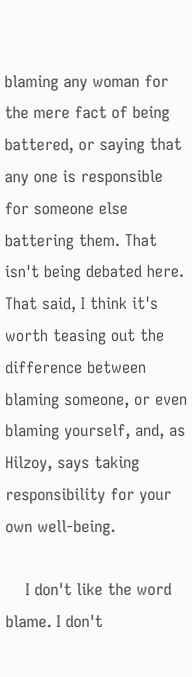blaming any woman for the mere fact of being battered, or saying that any one is responsible for someone else battering them. That isn't being debated here. That said, I think it's worth teasing out the difference between blaming someone, or even blaming yourself, and, as Hilzoy, says taking responsibility for your own well-being.

    I don't like the word blame. I don't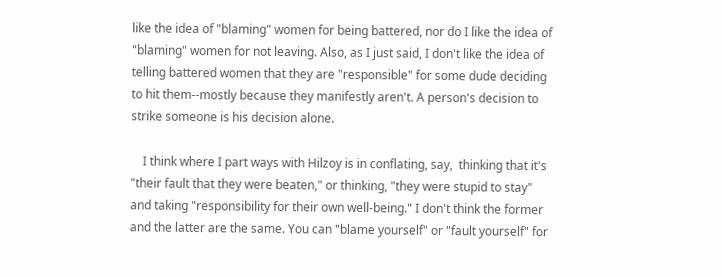like the idea of "blaming" women for being battered, nor do I like the idea of "blaming" women for not leaving. Also, as I just said, I don't like the idea of telling battered women that they are "responsible" for some dude deciding to hit them--mostly because they manifestly aren't. A person's decision to strike someone is his decision alone.

    I think where I part ways with Hilzoy is in conflating, say,  thinking that it's "their fault that they were beaten," or thinking, "they were stupid to stay" and taking "responsibility for their own well-being." I don't think the former and the latter are the same. You can "blame yourself" or "fault yourself" for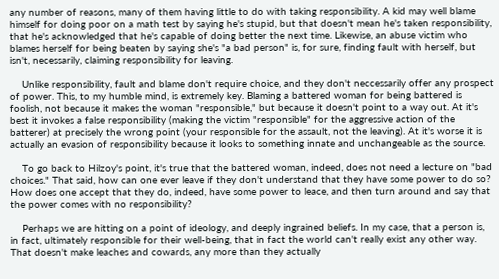any number of reasons, many of them having little to do with taking responsibility. A kid may well blame himself for doing poor on a math test by saying he's stupid, but that doesn't mean he's taken responsibility, that he's acknowledged that he's capable of doing better the next time. Likewise, an abuse victim who blames herself for being beaten by saying she's "a bad person" is, for sure, finding fault with herself, but isn't, necessarily, claiming responsibility for leaving.

    Unlike responsibility, fault and blame don't require choice, and they don't neccessarily offer any prospect of power. This, to my humble mind, is extremely key. Blaming a battered woman for being battered is foolish, not because it makes the woman "responsible," but because it doesn't point to a way out. At it's best it invokes a false responsibility (making the victim "responsible" for the aggressive action of the batterer) at precisely the wrong point (your responsible for the assault, not the leaving). At it's worse it is actually an evasion of responsibility because it looks to something innate and unchangeable as the source.

    To go back to Hilzoy's point, it's true that the battered woman, indeed, does not need a lecture on "bad choices." That said, how can one ever leave if they don't understand that they have some power to do so? How does one accept that they do, indeed, have some power to leace, and then turn around and say that the power comes with no responsibility?

    Perhaps we are hitting on a point of ideology, and deeply ingrained beliefs. In my case, that a person is, in fact, ultimately responsible for their well-being, that in fact the world can't really exist any other way. That doesn't make leaches and cowards, any more than they actually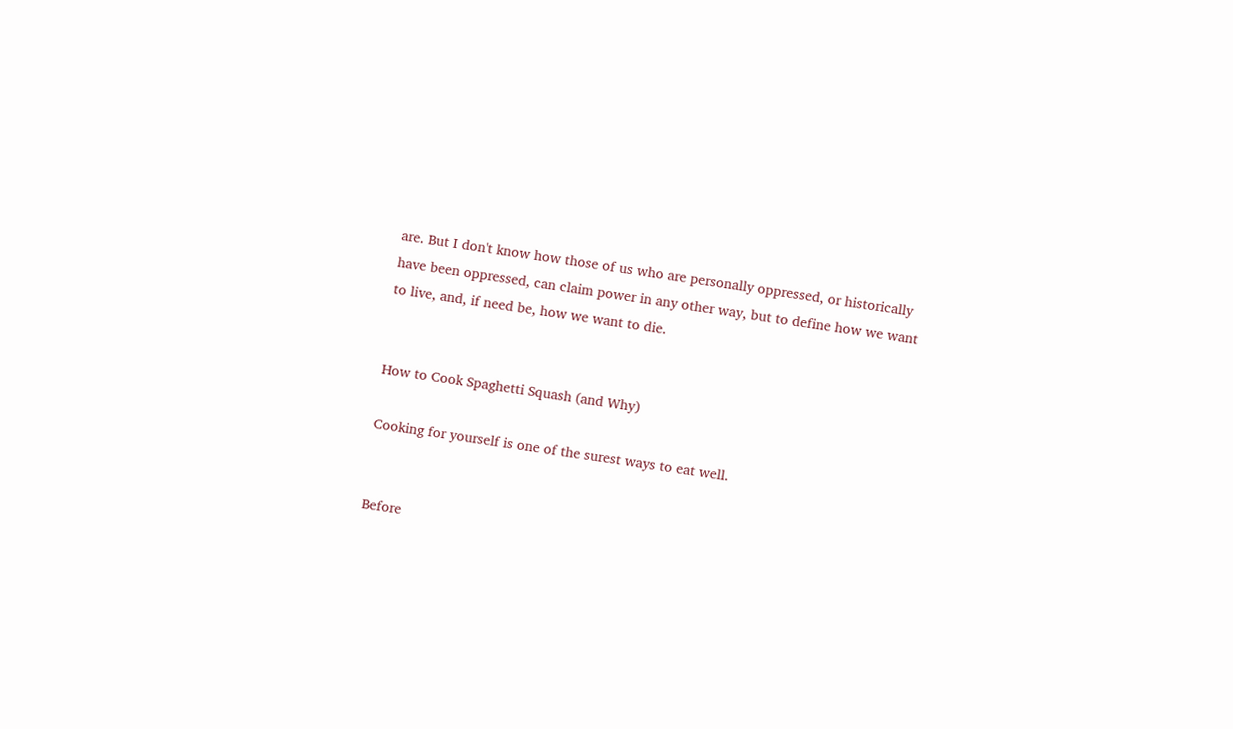are. But I don't know how those of us who are personally oppressed, or historically have been oppressed, can claim power in any other way, but to define how we want to live, and, if need be, how we want to die.


How to Cook Spaghetti Squash (and Why)

Cooking for yourself is one of the surest ways to eat well.


Before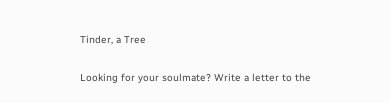Tinder, a Tree

Looking for your soulmate? Write a letter to the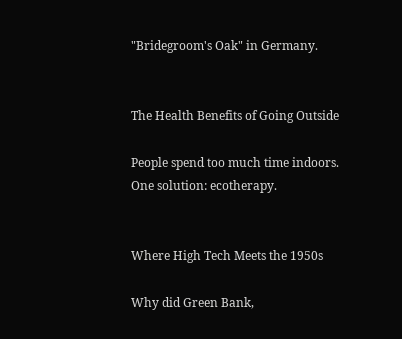"Bridegroom's Oak" in Germany.


The Health Benefits of Going Outside

People spend too much time indoors. One solution: ecotherapy.


Where High Tech Meets the 1950s

Why did Green Bank,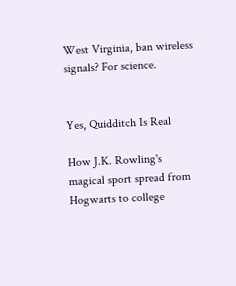West Virginia, ban wireless signals? For science.


Yes, Quidditch Is Real

How J.K. Rowling's magical sport spread from Hogwarts to college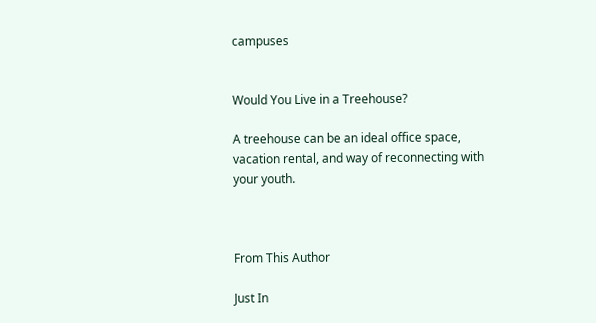campuses


Would You Live in a Treehouse?

A treehouse can be an ideal office space, vacation rental, and way of reconnecting with your youth.



From This Author

Just In